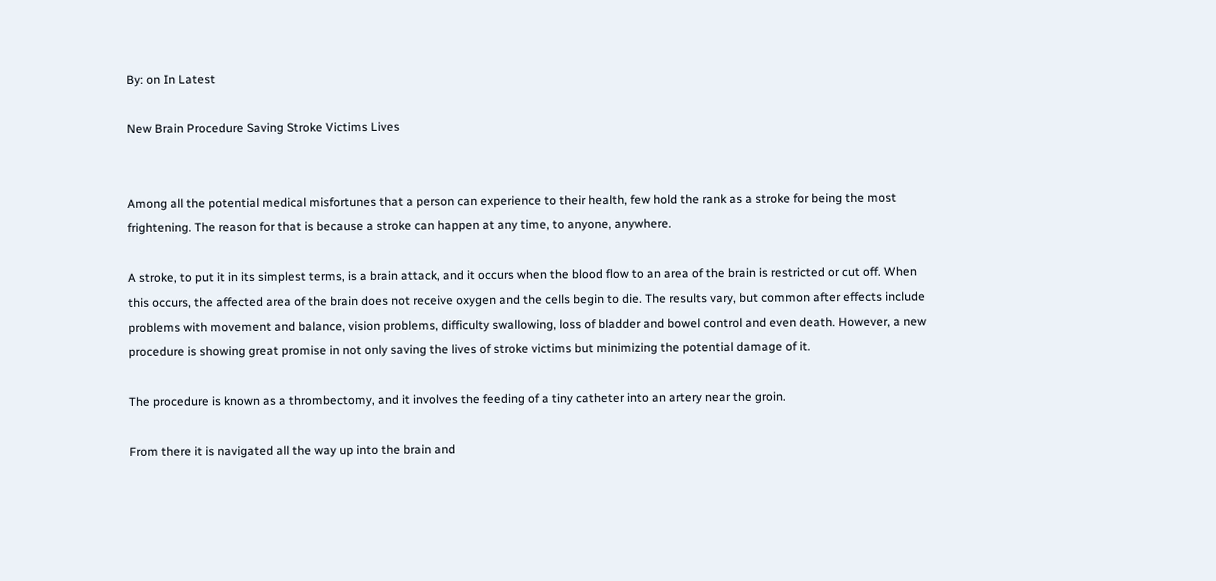By: on In Latest

New Brain Procedure Saving Stroke Victims Lives


Among all the potential medical misfortunes that a person can experience to their health, few hold the rank as a stroke for being the most frightening. The reason for that is because a stroke can happen at any time, to anyone, anywhere.

A stroke, to put it in its simplest terms, is a brain attack, and it occurs when the blood flow to an area of the brain is restricted or cut off. When this occurs, the affected area of the brain does not receive oxygen and the cells begin to die. The results vary, but common after effects include problems with movement and balance, vision problems, difficulty swallowing, loss of bladder and bowel control and even death. However, a new procedure is showing great promise in not only saving the lives of stroke victims but minimizing the potential damage of it.

The procedure is known as a thrombectomy, and it involves the feeding of a tiny catheter into an artery near the groin.

From there it is navigated all the way up into the brain and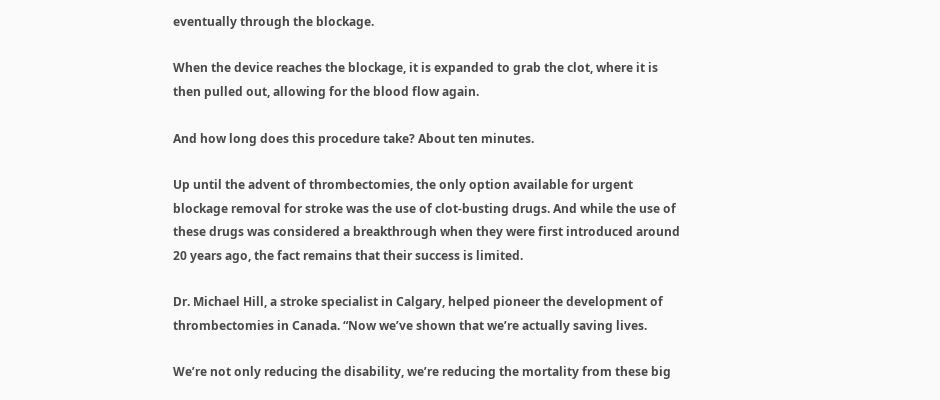eventually through the blockage.

When the device reaches the blockage, it is expanded to grab the clot, where it is then pulled out, allowing for the blood flow again.

And how long does this procedure take? About ten minutes.

Up until the advent of thrombectomies, the only option available for urgent blockage removal for stroke was the use of clot-busting drugs. And while the use of these drugs was considered a breakthrough when they were first introduced around 20 years ago, the fact remains that their success is limited.

Dr. Michael Hill, a stroke specialist in Calgary, helped pioneer the development of thrombectomies in Canada. “Now we’ve shown that we’re actually saving lives.

We’re not only reducing the disability, we’re reducing the mortality from these big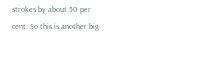strokes by about 50 per cent. So this is another big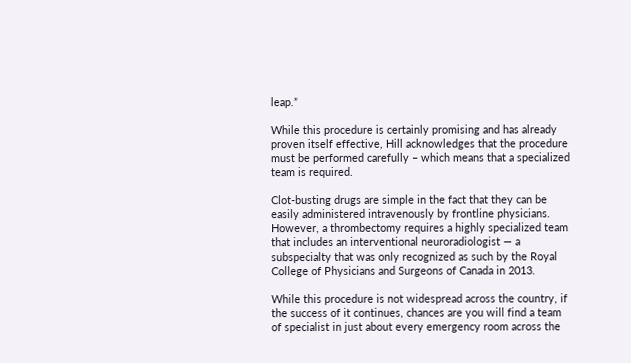leap.”

While this procedure is certainly promising and has already proven itself effective, Hill acknowledges that the procedure must be performed carefully – which means that a specialized team is required.

Clot-busting drugs are simple in the fact that they can be easily administered intravenously by frontline physicians. However, a thrombectomy requires a highly specialized team that includes an interventional neuroradiologist — a subspecialty that was only recognized as such by the Royal College of Physicians and Surgeons of Canada in 2013.

While this procedure is not widespread across the country, if the success of it continues, chances are you will find a team of specialist in just about every emergency room across the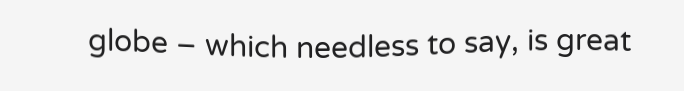globe – which needless to say, is great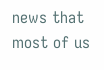news that most of us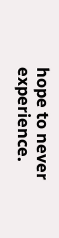hope to never experience.